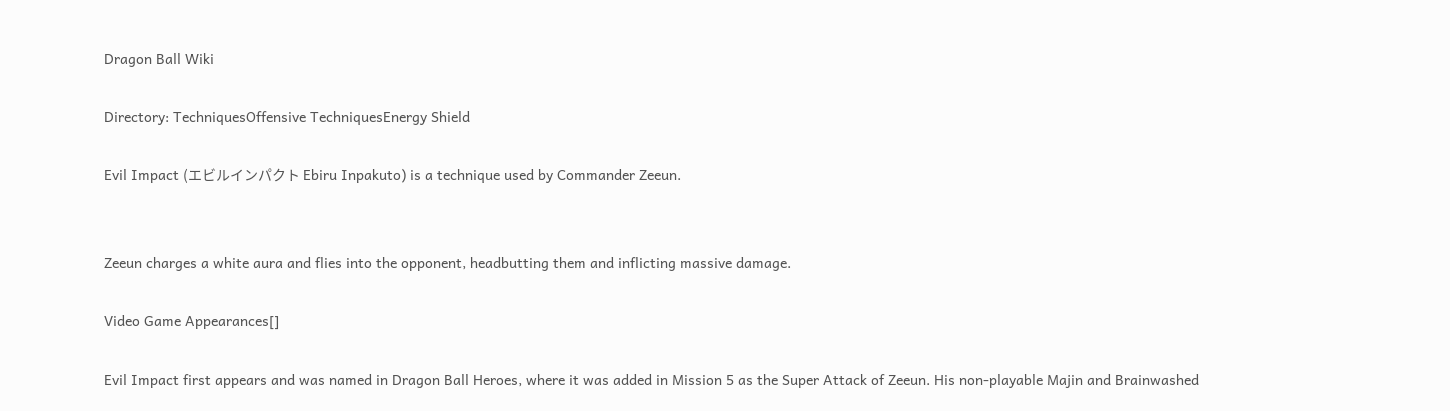Dragon Ball Wiki

Directory: TechniquesOffensive TechniquesEnergy Shield

Evil Impact (エビルインパクト Ebiru Inpakuto) is a technique used by Commander Zeeun.


Zeeun charges a white aura and flies into the opponent, headbutting them and inflicting massive damage.

Video Game Appearances[]

Evil Impact first appears and was named in Dragon Ball Heroes, where it was added in Mission 5 as the Super Attack of Zeeun. His non-playable Majin and Brainwashed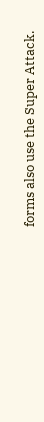forms also use the Super Attack.